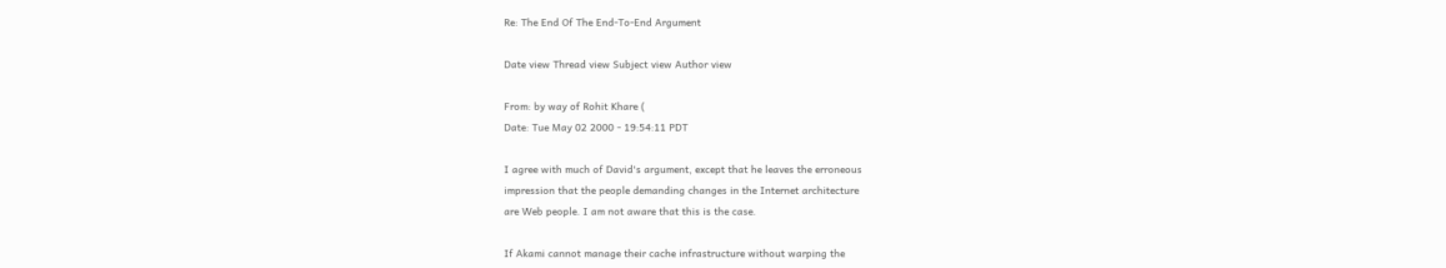Re: The End Of The End-To-End Argument

Date view Thread view Subject view Author view

From: by way of Rohit Khare (
Date: Tue May 02 2000 - 19:54:11 PDT

I agree with much of David's argument, except that he leaves the erroneous
impression that the people demanding changes in the Internet architecture
are Web people. I am not aware that this is the case.

If Akami cannot manage their cache infrastructure without warping the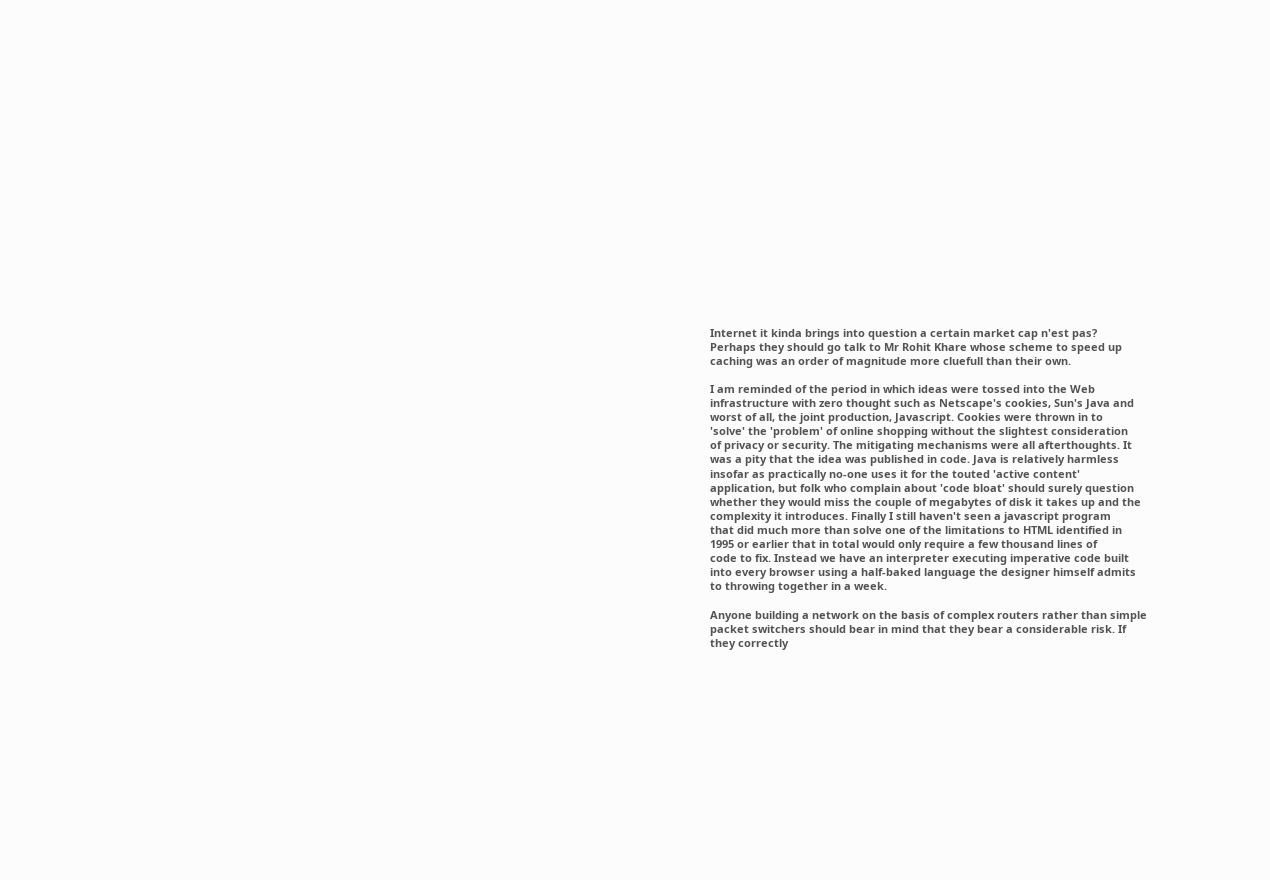Internet it kinda brings into question a certain market cap n'est pas?
Perhaps they should go talk to Mr Rohit Khare whose scheme to speed up
caching was an order of magnitude more cluefull than their own.

I am reminded of the period in which ideas were tossed into the Web
infrastructure with zero thought such as Netscape's cookies, Sun's Java and
worst of all, the joint production, Javascript. Cookies were thrown in to
'solve' the 'problem' of online shopping without the slightest consideration
of privacy or security. The mitigating mechanisms were all afterthoughts. It
was a pity that the idea was published in code. Java is relatively harmless
insofar as practically no-one uses it for the touted 'active content'
application, but folk who complain about 'code bloat' should surely question
whether they would miss the couple of megabytes of disk it takes up and the
complexity it introduces. Finally I still haven't seen a javascript program
that did much more than solve one of the limitations to HTML identified in
1995 or earlier that in total would only require a few thousand lines of
code to fix. Instead we have an interpreter executing imperative code built
into every browser using a half-baked language the designer himself admits
to throwing together in a week.

Anyone building a network on the basis of complex routers rather than simple
packet switchers should bear in mind that they bear a considerable risk. If
they correctly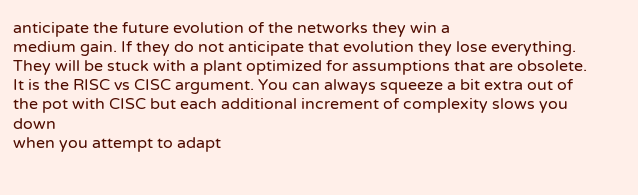anticipate the future evolution of the networks they win a
medium gain. If they do not anticipate that evolution they lose everything.
They will be stuck with a plant optimized for assumptions that are obsolete.
It is the RISC vs CISC argument. You can always squeeze a bit extra out of
the pot with CISC but each additional increment of complexity slows you down
when you attempt to adapt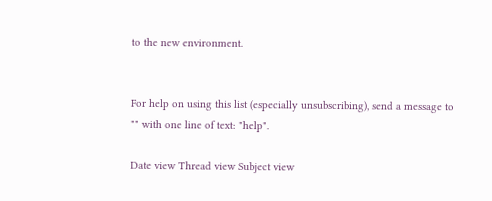to the new environment.


For help on using this list (especially unsubscribing), send a message to
"" with one line of text: "help".

Date view Thread view Subject view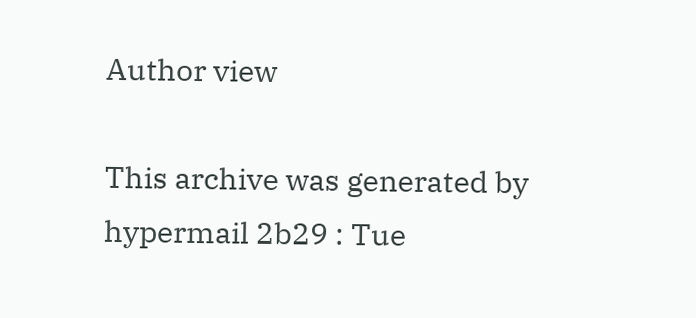Author view

This archive was generated by hypermail 2b29 : Tue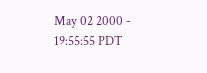May 02 2000 - 19:55:55 PDT